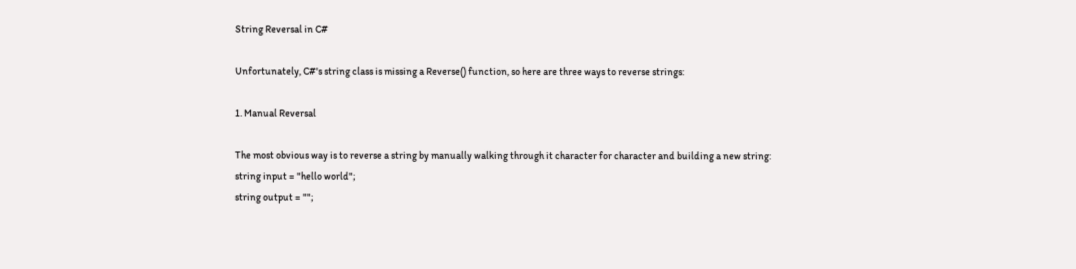String Reversal in C#

Unfortunately, C#'s string class is missing a Reverse() function, so here are three ways to reverse strings:

1. Manual Reversal

The most obvious way is to reverse a string by manually walking through it character for character and building a new string:
string input = "hello world";
string output = "";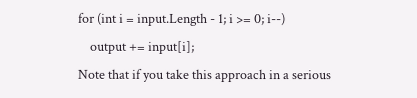for (int i = input.Length - 1; i >= 0; i--)
    output += input[i];
Note that if you take this approach in a serious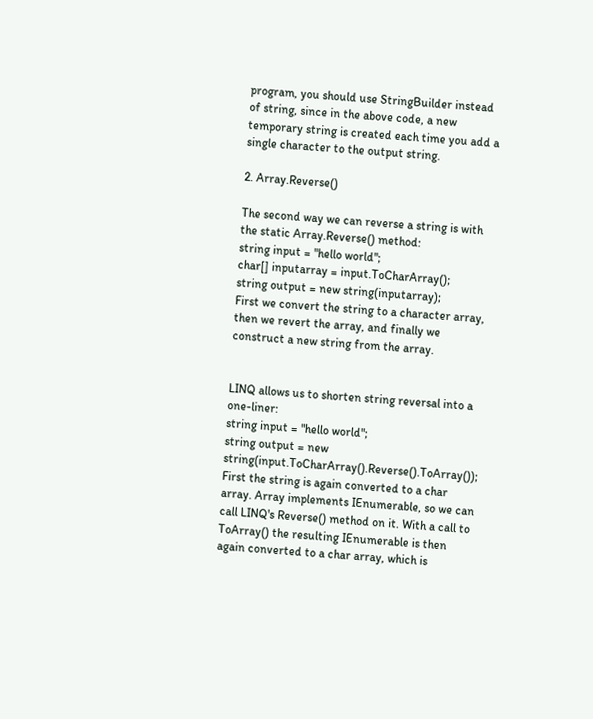program, you should use StringBuilder instead of string, since in the above code, a new temporary string is created each time you add a single character to the output string.

2. Array.Reverse()

The second way we can reverse a string is with the static Array.Reverse() method:
string input = "hello world";
char[] inputarray = input.ToCharArray();
string output = new string(inputarray);
First we convert the string to a character array, then we revert the array, and finally we construct a new string from the array.


LINQ allows us to shorten string reversal into a one-liner:
string input = "hello world";
string output = new string(input.ToCharArray().Reverse().ToArray());
First the string is again converted to a char array. Array implements IEnumerable, so we can call LINQ's Reverse() method on it. With a call to ToArray() the resulting IEnumerable is then again converted to a char array, which is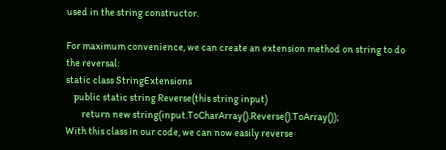used in the string constructor.

For maximum convenience, we can create an extension method on string to do the reversal:
static class StringExtensions
    public static string Reverse(this string input)
        return new string(input.ToCharArray().Reverse().ToArray());
With this class in our code, we can now easily reverse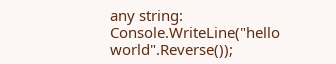any string:
Console.WriteLine("hello world".Reverse());